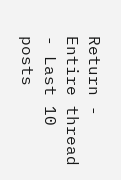Return - Entire thread - Last 10 posts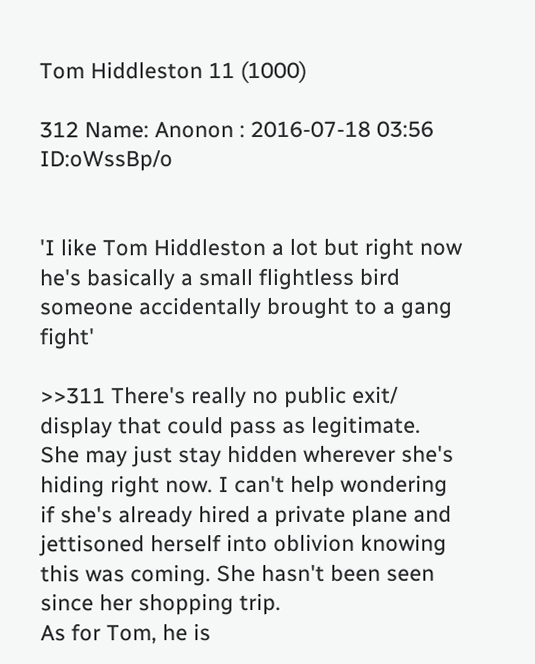Tom Hiddleston 11 (1000)

312 Name: Anonon : 2016-07-18 03:56 ID:oWssBp/o


'I like Tom Hiddleston a lot but right now he's basically a small flightless bird someone accidentally brought to a gang fight'

>>311 There's really no public exit/ display that could pass as legitimate. She may just stay hidden wherever she's hiding right now. I can't help wondering if she's already hired a private plane and jettisoned herself into oblivion knowing this was coming. She hasn't been seen since her shopping trip.
As for Tom, he is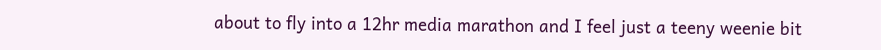about to fly into a 12hr media marathon and I feel just a teeny weenie bit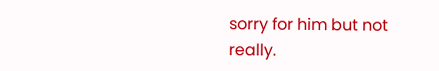sorry for him but not really.